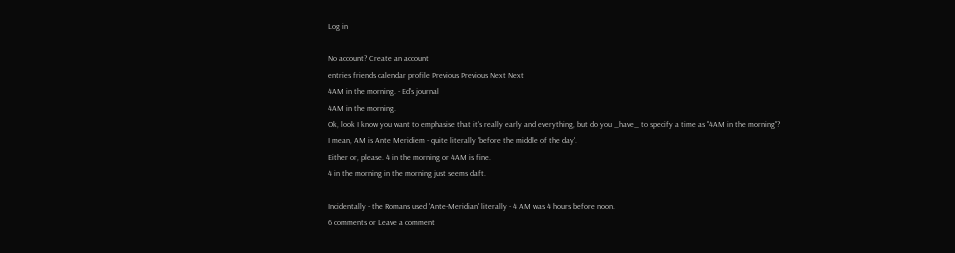Log in

No account? Create an account
entries friends calendar profile Previous Previous Next Next
4AM in the morning. - Ed's journal
4AM in the morning.
Ok, look I know you want to emphasise that it's really early and everything, but do you _have_ to specify a time as "4AM in the morning"?
I mean, AM is Ante Meridiem - quite literally 'before the middle of the day'.
Either or, please. 4 in the morning or 4AM is fine.
4 in the morning in the morning just seems daft.

Incidentally - the Romans used 'Ante-Meridian' literally - 4 AM was 4 hours before noon.
6 comments or Leave a comment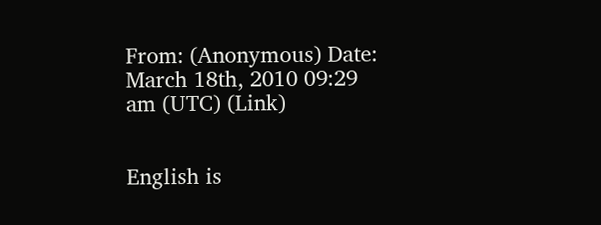From: (Anonymous) Date: March 18th, 2010 09:29 am (UTC) (Link)


English is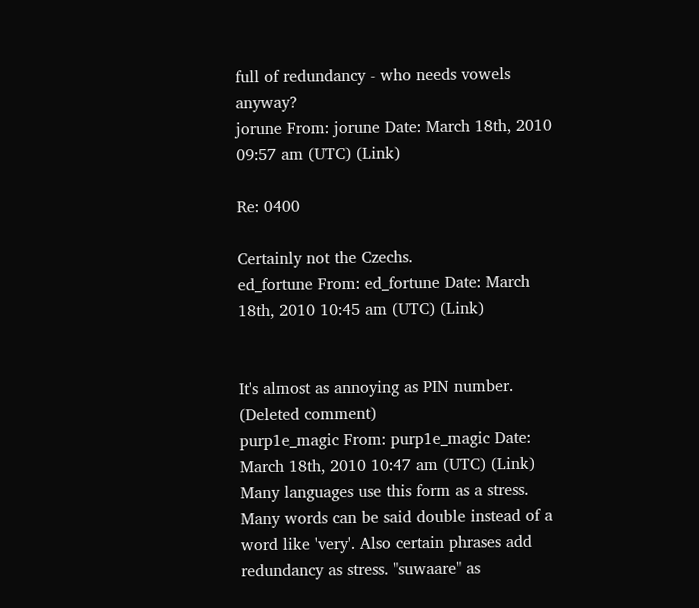full of redundancy - who needs vowels anyway?
jorune From: jorune Date: March 18th, 2010 09:57 am (UTC) (Link)

Re: 0400

Certainly not the Czechs.
ed_fortune From: ed_fortune Date: March 18th, 2010 10:45 am (UTC) (Link)


It's almost as annoying as PIN number.
(Deleted comment)
purp1e_magic From: purp1e_magic Date: March 18th, 2010 10:47 am (UTC) (Link)
Many languages use this form as a stress. Many words can be said double instead of a word like 'very'. Also certain phrases add redundancy as stress. "suwaare" as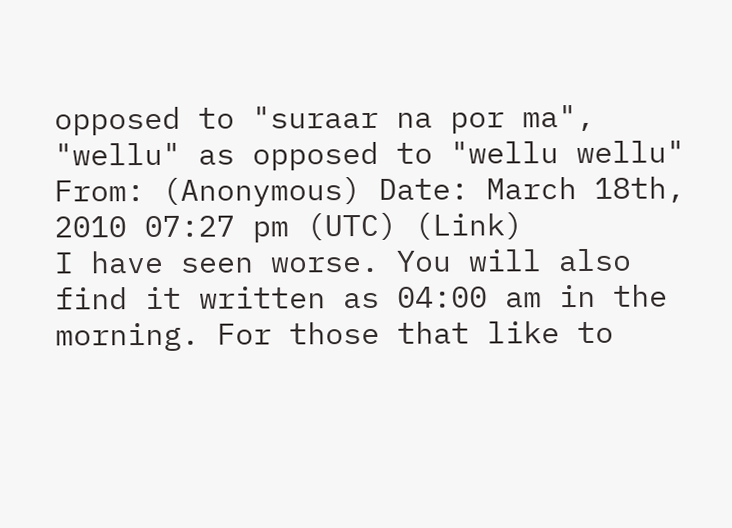opposed to "suraar na por ma", "wellu" as opposed to "wellu wellu"
From: (Anonymous) Date: March 18th, 2010 07:27 pm (UTC) (Link)
I have seen worse. You will also find it written as 04:00 am in the morning. For those that like to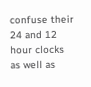confuse their 24 and 12 hour clocks as well as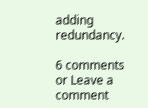adding redundancy.

6 comments or Leave a comment